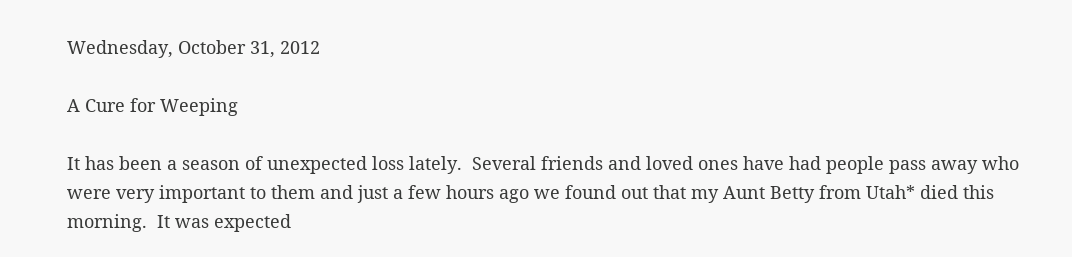Wednesday, October 31, 2012

A Cure for Weeping

It has been a season of unexpected loss lately.  Several friends and loved ones have had people pass away who were very important to them and just a few hours ago we found out that my Aunt Betty from Utah* died this morning.  It was expected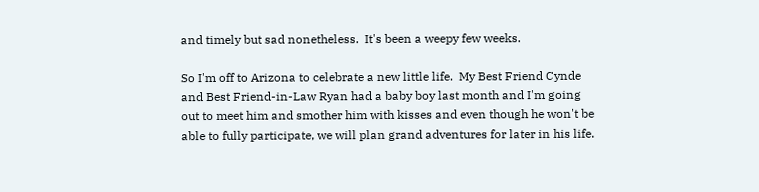and timely but sad nonetheless.  It's been a weepy few weeks.

So I'm off to Arizona to celebrate a new little life.  My Best Friend Cynde and Best Friend-in-Law Ryan had a baby boy last month and I'm going out to meet him and smother him with kisses and even though he won't be able to fully participate, we will plan grand adventures for later in his life.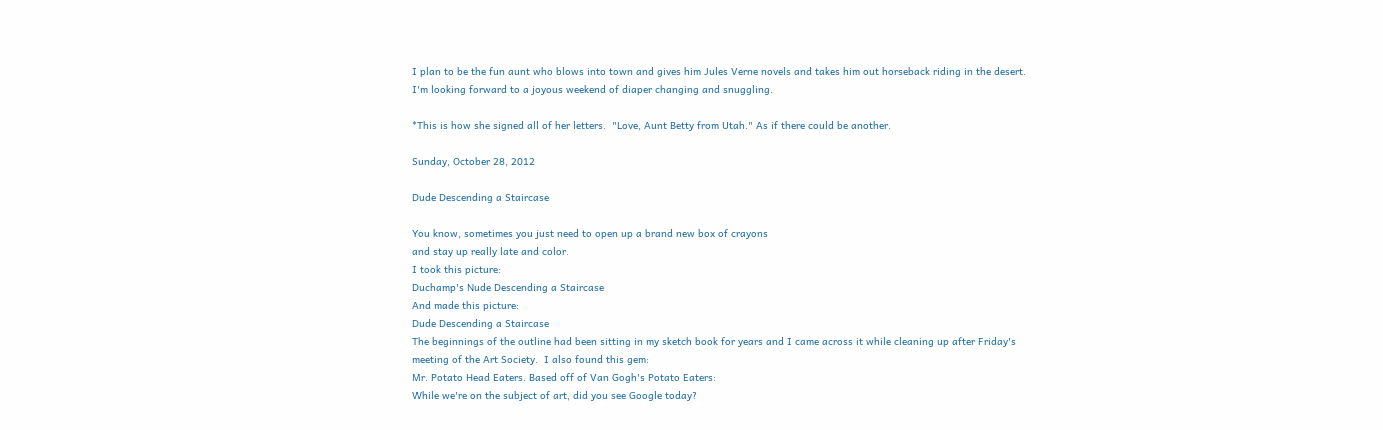I plan to be the fun aunt who blows into town and gives him Jules Verne novels and takes him out horseback riding in the desert. I'm looking forward to a joyous weekend of diaper changing and snuggling.

*This is how she signed all of her letters.  "Love, Aunt Betty from Utah." As if there could be another.

Sunday, October 28, 2012

Dude Descending a Staircase

You know, sometimes you just need to open up a brand new box of crayons
and stay up really late and color.
I took this picture:
Duchamp's Nude Descending a Staircase
And made this picture:
Dude Descending a Staircase
The beginnings of the outline had been sitting in my sketch book for years and I came across it while cleaning up after Friday's meeting of the Art Society.  I also found this gem:
Mr. Potato Head Eaters. Based off of Van Gogh's Potato Eaters:
While we're on the subject of art, did you see Google today?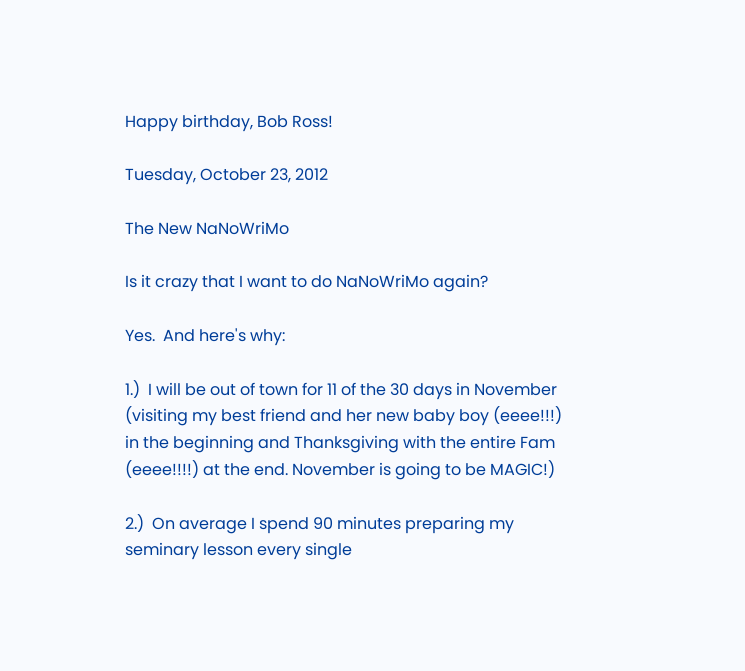Happy birthday, Bob Ross!

Tuesday, October 23, 2012

The New NaNoWriMo

Is it crazy that I want to do NaNoWriMo again?

Yes.  And here's why:

1.)  I will be out of town for 11 of the 30 days in November (visiting my best friend and her new baby boy (eeee!!!) in the beginning and Thanksgiving with the entire Fam (eeee!!!!) at the end. November is going to be MAGIC!)

2.)  On average I spend 90 minutes preparing my seminary lesson every single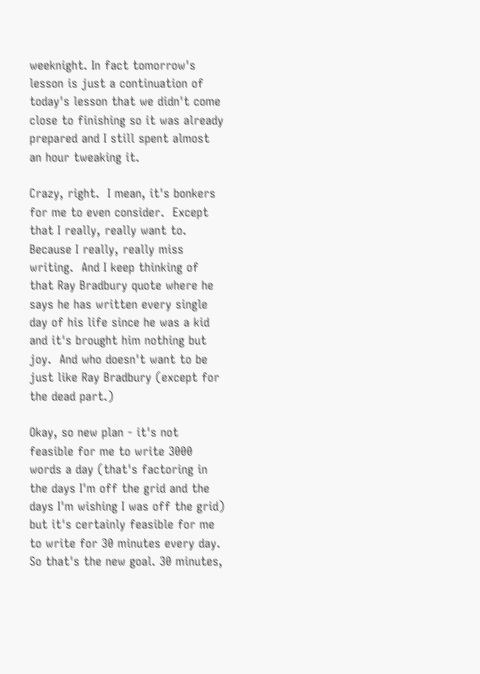weeknight. In fact tomorrow's lesson is just a continuation of today's lesson that we didn't come close to finishing so it was already prepared and I still spent almost an hour tweaking it.

Crazy, right.  I mean, it's bonkers for me to even consider.  Except that I really, really want to. Because I really, really miss writing.  And I keep thinking of that Ray Bradbury quote where he says he has written every single day of his life since he was a kid and it's brought him nothing but joy.  And who doesn't want to be just like Ray Bradbury (except for the dead part.)

Okay, so new plan - it's not feasible for me to write 3000 words a day (that's factoring in the days I'm off the grid and the days I'm wishing I was off the grid) but it's certainly feasible for me to write for 30 minutes every day. So that's the new goal. 30 minutes,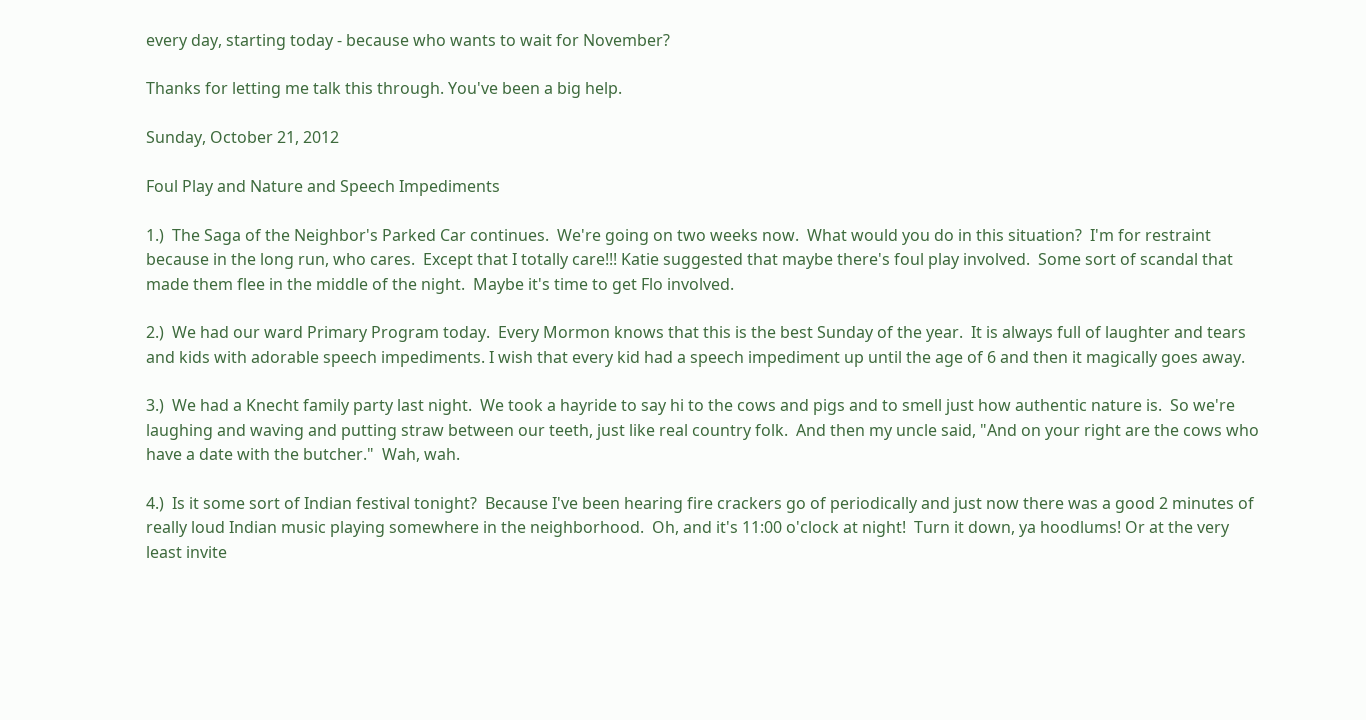every day, starting today - because who wants to wait for November?

Thanks for letting me talk this through. You've been a big help.

Sunday, October 21, 2012

Foul Play and Nature and Speech Impediments

1.)  The Saga of the Neighbor's Parked Car continues.  We're going on two weeks now.  What would you do in this situation?  I'm for restraint because in the long run, who cares.  Except that I totally care!!! Katie suggested that maybe there's foul play involved.  Some sort of scandal that made them flee in the middle of the night.  Maybe it's time to get Flo involved.

2.)  We had our ward Primary Program today.  Every Mormon knows that this is the best Sunday of the year.  It is always full of laughter and tears and kids with adorable speech impediments. I wish that every kid had a speech impediment up until the age of 6 and then it magically goes away.

3.)  We had a Knecht family party last night.  We took a hayride to say hi to the cows and pigs and to smell just how authentic nature is.  So we're laughing and waving and putting straw between our teeth, just like real country folk.  And then my uncle said, "And on your right are the cows who have a date with the butcher."  Wah, wah.

4.)  Is it some sort of Indian festival tonight?  Because I've been hearing fire crackers go of periodically and just now there was a good 2 minutes of really loud Indian music playing somewhere in the neighborhood.  Oh, and it's 11:00 o'clock at night!  Turn it down, ya hoodlums! Or at the very least invite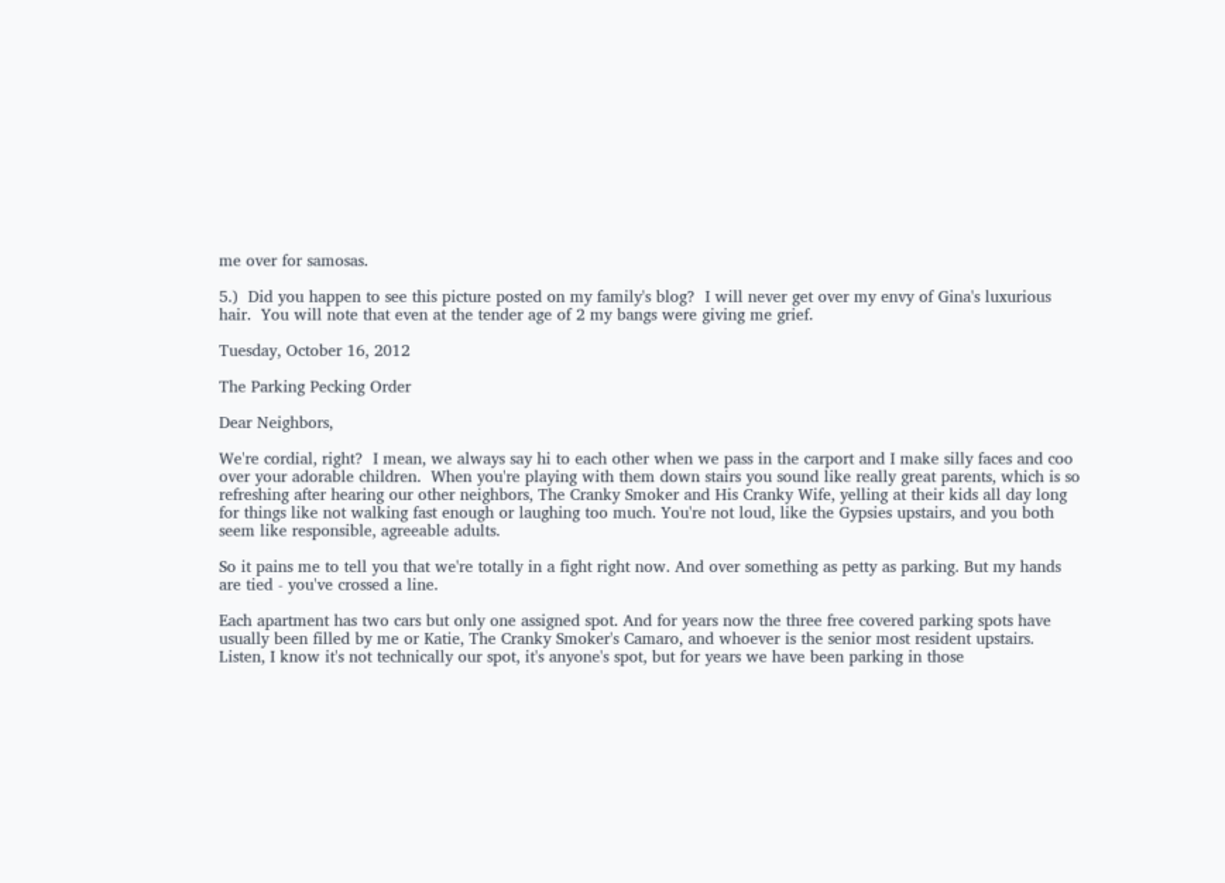me over for samosas.

5.)  Did you happen to see this picture posted on my family's blog?  I will never get over my envy of Gina's luxurious hair.  You will note that even at the tender age of 2 my bangs were giving me grief.

Tuesday, October 16, 2012

The Parking Pecking Order

Dear Neighbors,

We're cordial, right?  I mean, we always say hi to each other when we pass in the carport and I make silly faces and coo over your adorable children.  When you're playing with them down stairs you sound like really great parents, which is so refreshing after hearing our other neighbors, The Cranky Smoker and His Cranky Wife, yelling at their kids all day long for things like not walking fast enough or laughing too much. You're not loud, like the Gypsies upstairs, and you both seem like responsible, agreeable adults.

So it pains me to tell you that we're totally in a fight right now. And over something as petty as parking. But my hands are tied - you've crossed a line.

Each apartment has two cars but only one assigned spot. And for years now the three free covered parking spots have usually been filled by me or Katie, The Cranky Smoker's Camaro, and whoever is the senior most resident upstairs.  Listen, I know it's not technically our spot, it's anyone's spot, but for years we have been parking in those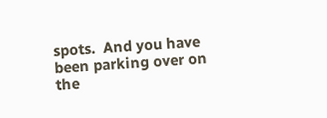spots.  And you have been parking over on the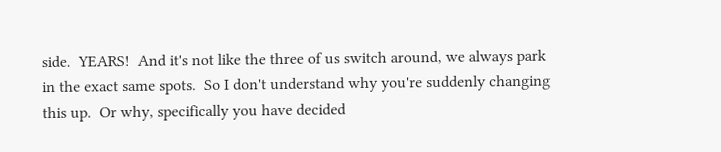side.  YEARS!  And it's not like the three of us switch around, we always park in the exact same spots.  So I don't understand why you're suddenly changing this up.  Or why, specifically you have decided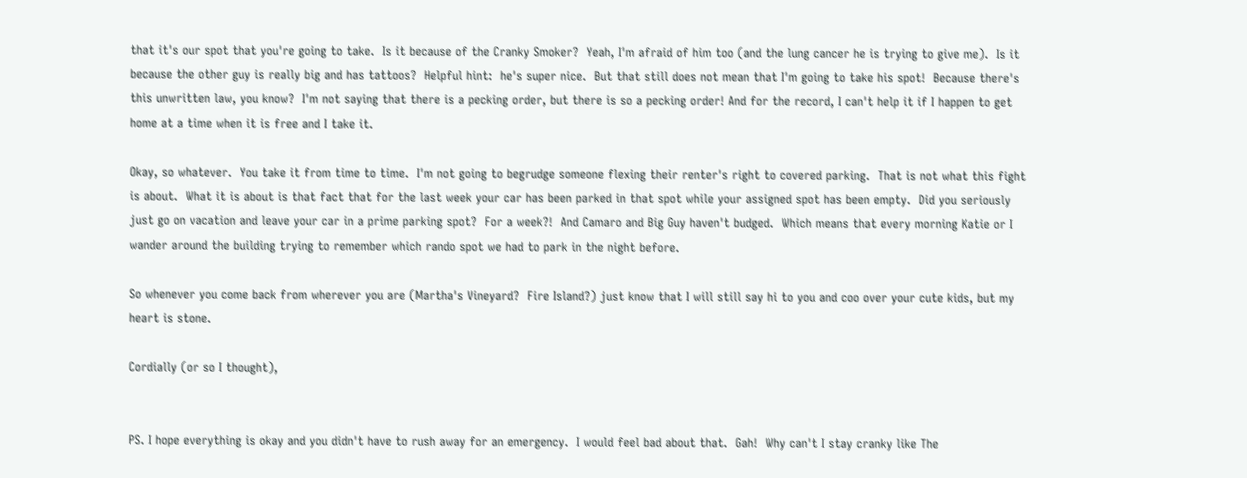that it's our spot that you're going to take.  Is it because of the Cranky Smoker?  Yeah, I'm afraid of him too (and the lung cancer he is trying to give me).  Is it because the other guy is really big and has tattoos?  Helpful hint:  he's super nice.  But that still does not mean that I'm going to take his spot!  Because there's this unwritten law, you know?  I'm not saying that there is a pecking order, but there is so a pecking order! And for the record, I can't help it if I happen to get home at a time when it is free and I take it.

Okay, so whatever.  You take it from time to time.  I'm not going to begrudge someone flexing their renter's right to covered parking.  That is not what this fight is about.  What it is about is that fact that for the last week your car has been parked in that spot while your assigned spot has been empty.  Did you seriously just go on vacation and leave your car in a prime parking spot?  For a week?!  And Camaro and Big Guy haven't budged.  Which means that every morning Katie or I wander around the building trying to remember which rando spot we had to park in the night before.

So whenever you come back from wherever you are (Martha's Vineyard?  Fire Island?) just know that I will still say hi to you and coo over your cute kids, but my heart is stone.

Cordially (or so I thought),


PS. I hope everything is okay and you didn't have to rush away for an emergency.  I would feel bad about that.  Gah!  Why can't I stay cranky like The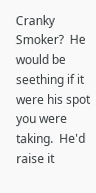Cranky Smoker?  He would be seething if it were his spot you were taking.  He'd raise it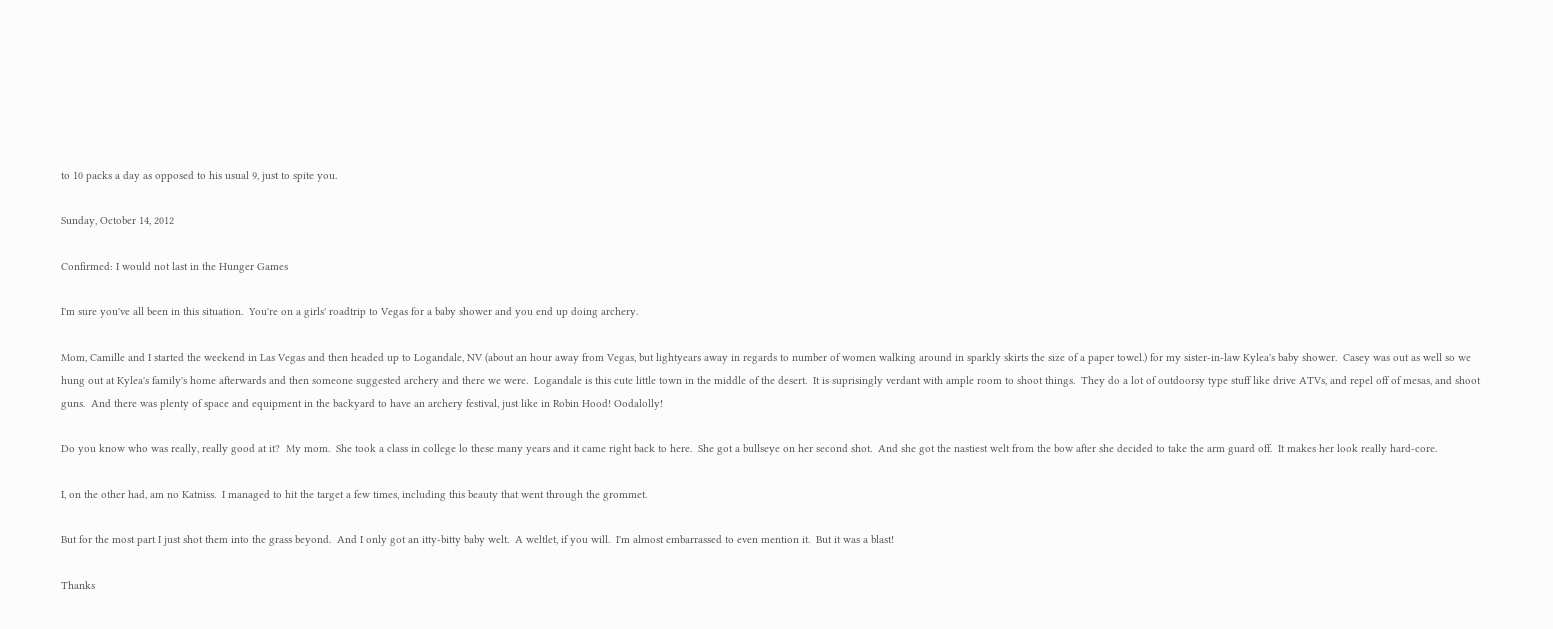to 10 packs a day as opposed to his usual 9, just to spite you.

Sunday, October 14, 2012

Confirmed: I would not last in the Hunger Games

I'm sure you've all been in this situation.  You're on a girls' roadtrip to Vegas for a baby shower and you end up doing archery.

Mom, Camille and I started the weekend in Las Vegas and then headed up to Logandale, NV (about an hour away from Vegas, but lightyears away in regards to number of women walking around in sparkly skirts the size of a paper towel.) for my sister-in-law Kylea's baby shower.  Casey was out as well so we hung out at Kylea's family's home afterwards and then someone suggested archery and there we were.  Logandale is this cute little town in the middle of the desert.  It is suprisingly verdant with ample room to shoot things.  They do a lot of outdoorsy type stuff like drive ATVs, and repel off of mesas, and shoot guns.  And there was plenty of space and equipment in the backyard to have an archery festival, just like in Robin Hood! Oodalolly!

Do you know who was really, really good at it?  My mom.  She took a class in college lo these many years and it came right back to here.  She got a bullseye on her second shot.  And she got the nastiest welt from the bow after she decided to take the arm guard off.  It makes her look really hard-core.

I, on the other had, am no Katniss.  I managed to hit the target a few times, including this beauty that went through the grommet.

But for the most part I just shot them into the grass beyond.  And I only got an itty-bitty baby welt.  A weltlet, if you will.  I'm almost embarrassed to even mention it.  But it was a blast!

Thanks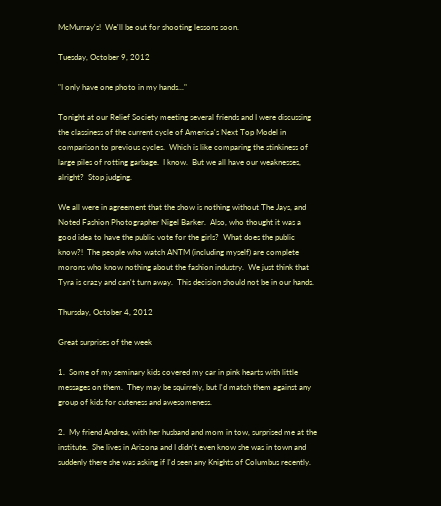McMurray's!  We'll be out for shooting lessons soon.

Tuesday, October 9, 2012

"I only have one photo in my hands..."

Tonight at our Relief Society meeting several friends and I were discussing the classiness of the current cycle of America's Next Top Model in comparison to previous cycles.  Which is like comparing the stinkiness of large piles of rotting garbage.  I know.  But we all have our weaknesses, alright?  Stop judging.

We all were in agreement that the show is nothing without The Jays, and Noted Fashion Photographer Nigel Barker.  Also, who thought it was a good idea to have the public vote for the girls?  What does the public know?!  The people who watch ANTM (including myself) are complete morons who know nothing about the fashion industry.  We just think that Tyra is crazy and can't turn away.  This decision should not be in our hands.

Thursday, October 4, 2012

Great surprises of the week

1.  Some of my seminary kids covered my car in pink hearts with little messages on them.  They may be squirrely, but I'd match them against any group of kids for cuteness and awesomeness.

2.  My friend Andrea, with her husband and mom in tow, surprised me at the institute.  She lives in Arizona and I didn't even know she was in town and suddenly there she was asking if I'd seen any Knights of Columbus recently.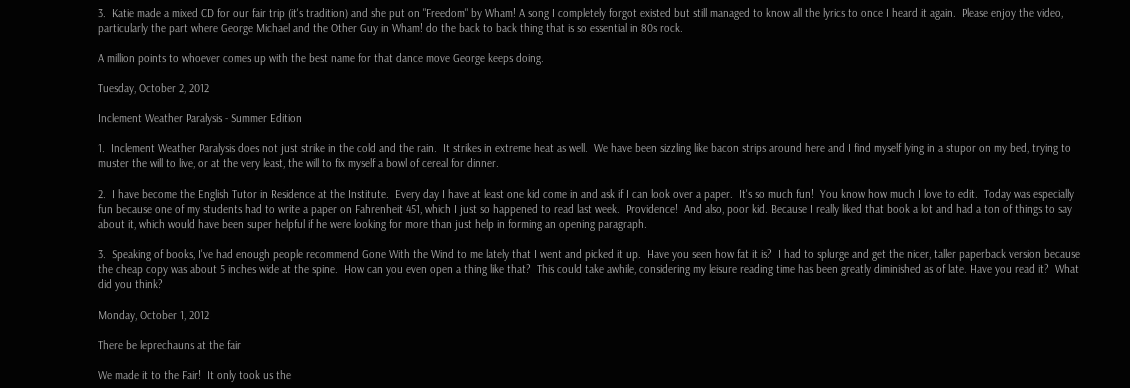3.  Katie made a mixed CD for our fair trip (it's tradition) and she put on "Freedom" by Wham! A song I completely forgot existed but still managed to know all the lyrics to once I heard it again.  Please enjoy the video, particularly the part where George Michael and the Other Guy in Wham! do the back to back thing that is so essential in 80s rock.

A million points to whoever comes up with the best name for that dance move George keeps doing.

Tuesday, October 2, 2012

Inclement Weather Paralysis - Summer Edition

1.  Inclement Weather Paralysis does not just strike in the cold and the rain.  It strikes in extreme heat as well.  We have been sizzling like bacon strips around here and I find myself lying in a stupor on my bed, trying to muster the will to live, or at the very least, the will to fix myself a bowl of cereal for dinner.

2.  I have become the English Tutor in Residence at the Institute.  Every day I have at least one kid come in and ask if I can look over a paper.  It's so much fun!  You know how much I love to edit.  Today was especially fun because one of my students had to write a paper on Fahrenheit 451, which I just so happened to read last week.  Providence!  And also, poor kid. Because I really liked that book a lot and had a ton of things to say about it, which would have been super helpful if he were looking for more than just help in forming an opening paragraph.

3.  Speaking of books, I've had enough people recommend Gone With the Wind to me lately that I went and picked it up.  Have you seen how fat it is?  I had to splurge and get the nicer, taller paperback version because the cheap copy was about 5 inches wide at the spine.  How can you even open a thing like that?  This could take awhile, considering my leisure reading time has been greatly diminished as of late. Have you read it?  What did you think?

Monday, October 1, 2012

There be leprechauns at the fair

We made it to the Fair!  It only took us the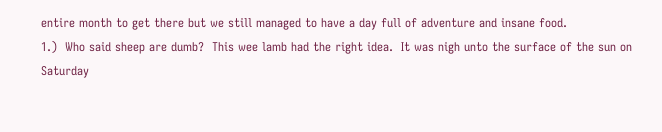entire month to get there but we still managed to have a day full of adventure and insane food.
1.)  Who said sheep are dumb?  This wee lamb had the right idea.  It was nigh unto the surface of the sun on Saturday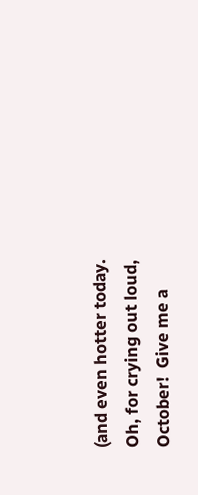(and even hotter today.  Oh, for crying out loud, October!  Give me a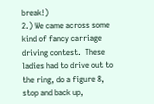break!)
2.) We came across some kind of fancy carriage driving contest.  These ladies had to drive out to the ring, do a figure 8, stop and back up,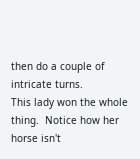then do a couple of intricate turns.
This lady won the whole thing.  Notice how her horse isn't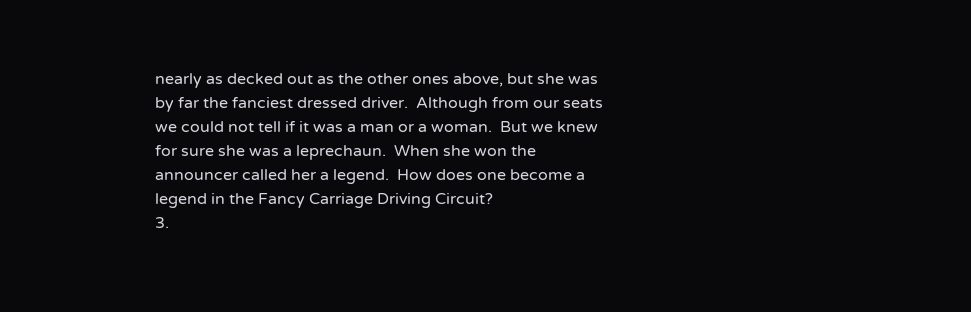nearly as decked out as the other ones above, but she was by far the fanciest dressed driver.  Although from our seats we could not tell if it was a man or a woman.  But we knew for sure she was a leprechaun.  When she won the announcer called her a legend.  How does one become a legend in the Fancy Carriage Driving Circuit?
3.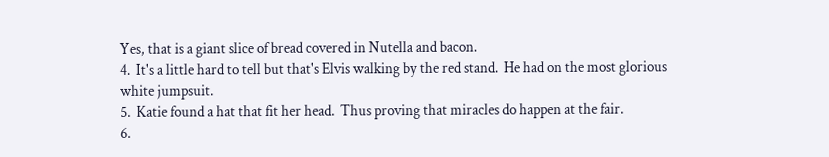Yes, that is a giant slice of bread covered in Nutella and bacon.
4.  It's a little hard to tell but that's Elvis walking by the red stand.  He had on the most glorious white jumpsuit.
5.  Katie found a hat that fit her head.  Thus proving that miracles do happen at the fair.
6.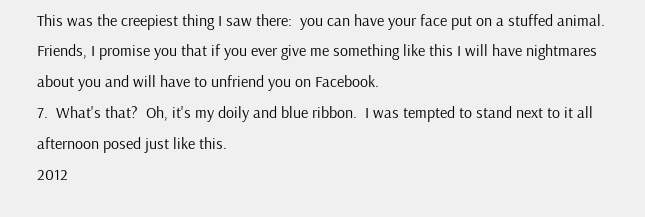This was the creepiest thing I saw there:  you can have your face put on a stuffed animal.  Friends, I promise you that if you ever give me something like this I will have nightmares about you and will have to unfriend you on Facebook.
7.  What's that?  Oh, it's my doily and blue ribbon.  I was tempted to stand next to it all afternoon posed just like this.
2012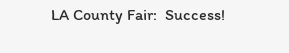LA County Fair:  Success!